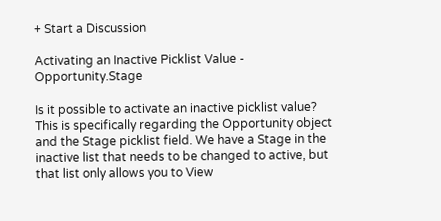+ Start a Discussion

Activating an Inactive Picklist Value - Opportunity.Stage

Is it possible to activate an inactive picklist value? This is specifically regarding the Opportunity object and the Stage picklist field. We have a Stage in the inactive list that needs to be changed to active, but that list only allows you to View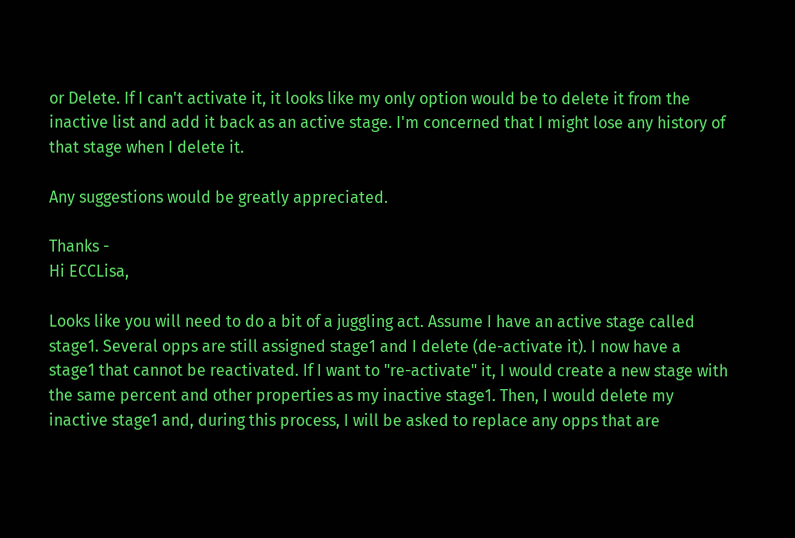or Delete. If I can't activate it, it looks like my only option would be to delete it from the inactive list and add it back as an active stage. I'm concerned that I might lose any history of that stage when I delete it.

Any suggestions would be greatly appreciated.

Thanks -
Hi ECCLisa,

Looks like you will need to do a bit of a juggling act. Assume I have an active stage called stage1. Several opps are still assigned stage1 and I delete (de-activate it). I now have a stage1 that cannot be reactivated. If I want to "re-activate" it, I would create a new stage with the same percent and other properties as my inactive stage1. Then, I would delete my inactive stage1 and, during this process, I will be asked to replace any opps that are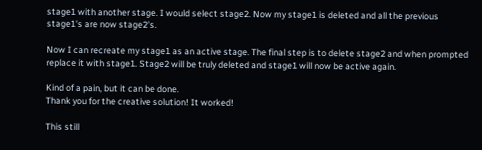stage1 with another stage. I would select stage2. Now my stage1 is deleted and all the previous stage1's are now stage2's.

Now I can recreate my stage1 as an active stage. The final step is to delete stage2 and when prompted replace it with stage1. Stage2 will be truly deleted and stage1 will now be active again.

Kind of a pain, but it can be done.
Thank you for the creative solution! It worked!

This still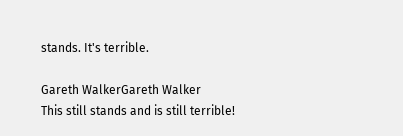stands. It's terrible.

Gareth WalkerGareth Walker
This still stands and is still terrible!